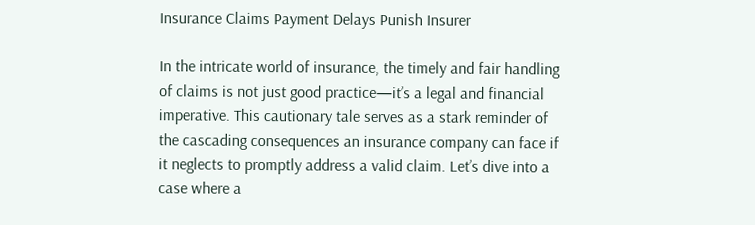Insurance Claims Payment Delays Punish Insurer

In the intricate world of insurance, the timely and fair handling of claims is not just good practice—it’s a legal and financial imperative. This cautionary tale serves as a stark reminder of the cascading consequences an insurance company can face if it neglects to promptly address a valid claim. Let’s dive into a case where a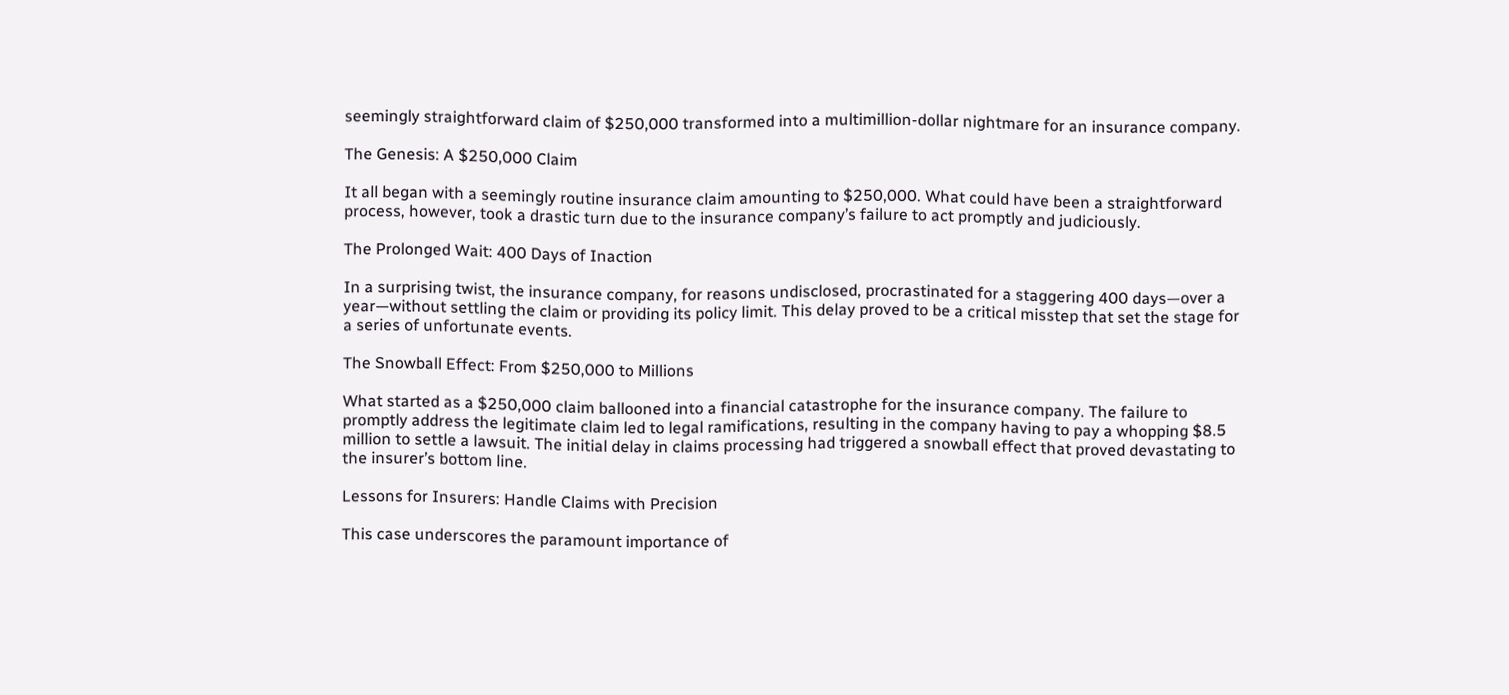seemingly straightforward claim of $250,000 transformed into a multimillion-dollar nightmare for an insurance company.

The Genesis: A $250,000 Claim

It all began with a seemingly routine insurance claim amounting to $250,000. What could have been a straightforward process, however, took a drastic turn due to the insurance company’s failure to act promptly and judiciously.

The Prolonged Wait: 400 Days of Inaction

In a surprising twist, the insurance company, for reasons undisclosed, procrastinated for a staggering 400 days—over a year—without settling the claim or providing its policy limit. This delay proved to be a critical misstep that set the stage for a series of unfortunate events.

The Snowball Effect: From $250,000 to Millions

What started as a $250,000 claim ballooned into a financial catastrophe for the insurance company. The failure to promptly address the legitimate claim led to legal ramifications, resulting in the company having to pay a whopping $8.5 million to settle a lawsuit. The initial delay in claims processing had triggered a snowball effect that proved devastating to the insurer’s bottom line.

Lessons for Insurers: Handle Claims with Precision

This case underscores the paramount importance of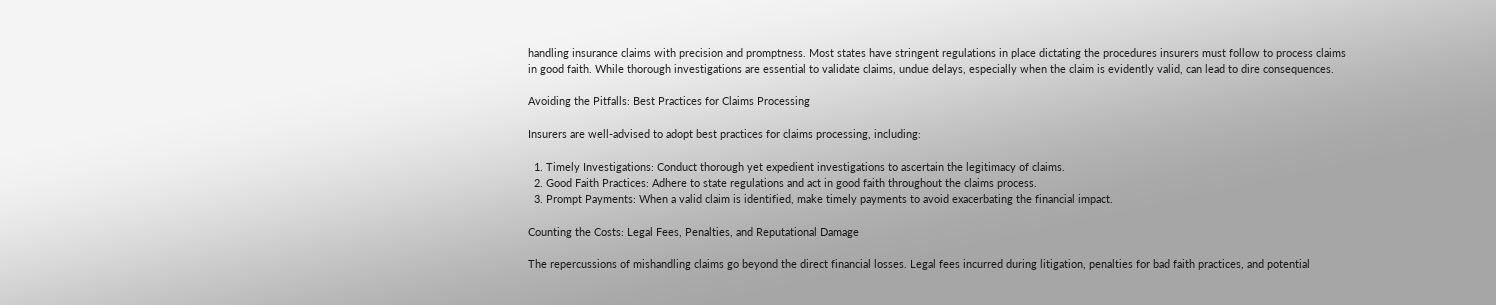handling insurance claims with precision and promptness. Most states have stringent regulations in place dictating the procedures insurers must follow to process claims in good faith. While thorough investigations are essential to validate claims, undue delays, especially when the claim is evidently valid, can lead to dire consequences.

Avoiding the Pitfalls: Best Practices for Claims Processing

Insurers are well-advised to adopt best practices for claims processing, including:

  1. Timely Investigations: Conduct thorough yet expedient investigations to ascertain the legitimacy of claims.
  2. Good Faith Practices: Adhere to state regulations and act in good faith throughout the claims process.
  3. Prompt Payments: When a valid claim is identified, make timely payments to avoid exacerbating the financial impact.

Counting the Costs: Legal Fees, Penalties, and Reputational Damage

The repercussions of mishandling claims go beyond the direct financial losses. Legal fees incurred during litigation, penalties for bad faith practices, and potential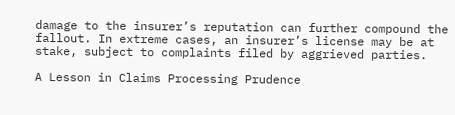damage to the insurer’s reputation can further compound the fallout. In extreme cases, an insurer’s license may be at stake, subject to complaints filed by aggrieved parties.

A Lesson in Claims Processing Prudence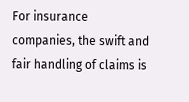For insurance companies, the swift and fair handling of claims is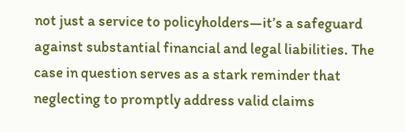not just a service to policyholders—it’s a safeguard against substantial financial and legal liabilities. The case in question serves as a stark reminder that neglecting to promptly address valid claims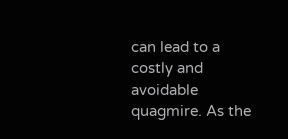can lead to a costly and avoidable quagmire. As the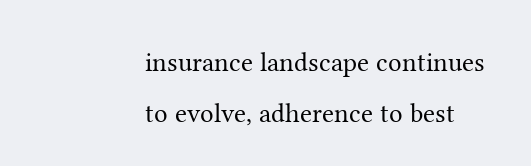insurance landscape continues to evolve, adherence to best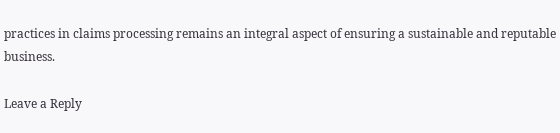practices in claims processing remains an integral aspect of ensuring a sustainable and reputable business.

Leave a Reply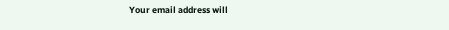Your email address will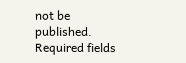not be published. Required fields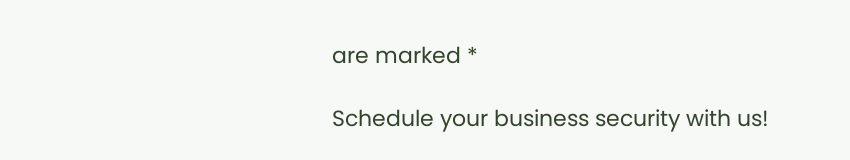are marked *

Schedule your business security with us!